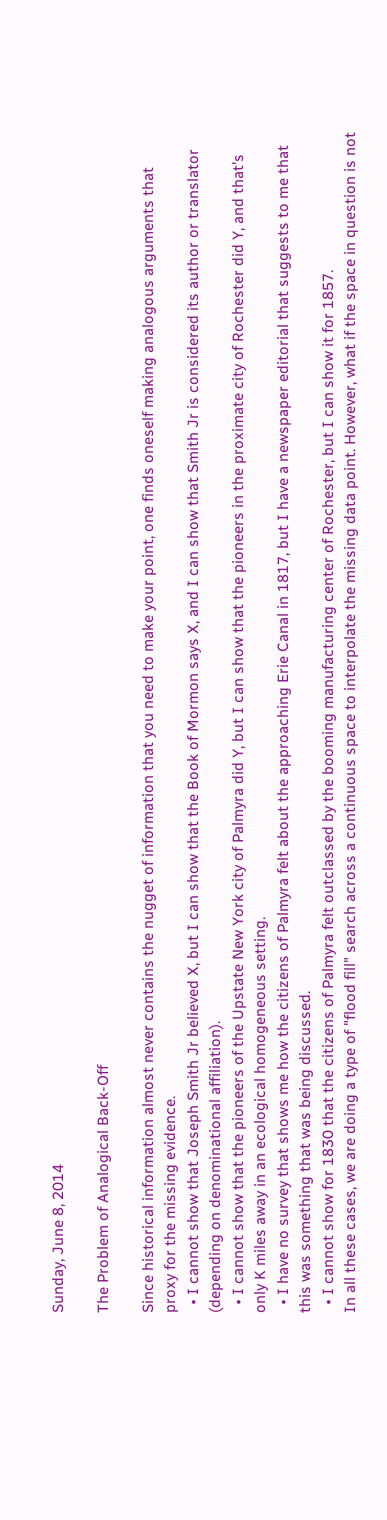Sunday, June 8, 2014

The Problem of Analogical Back-Off

Since historical information almost never contains the nugget of information that you need to make your point, one finds oneself making analogous arguments that proxy for the missing evidence.
  • I cannot show that Joseph Smith Jr believed X, but I can show that the Book of Mormon says X, and I can show that Smith Jr is considered its author or translator (depending on denominational affiliation).
  • I cannot show that the pioneers of the Upstate New York city of Palmyra did Y, but I can show that the pioneers in the proximate city of Rochester did Y, and that's only K miles away in an ecological homogeneous setting.
  • I have no survey that shows me how the citizens of Palmyra felt about the approaching Erie Canal in 1817, but I have a newspaper editorial that suggests to me that this was something that was being discussed.
  • I cannot show for 1830 that the citizens of Palmyra felt outclassed by the booming manufacturing center of Rochester, but I can show it for 1857.
In all these cases, we are doing a type of "flood fill" search across a continuous space to interpolate the missing data point. However, what if the space in question is not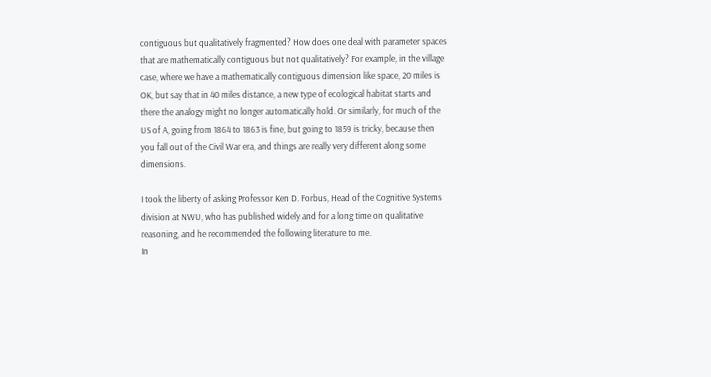contiguous but qualitatively fragmented? How does one deal with parameter spaces that are mathematically contiguous but not qualitatively? For example, in the village case, where we have a mathematically contiguous dimension like space, 20 miles is OK, but say that in 40 miles distance, a new type of ecological habitat starts and there the analogy might no longer automatically hold. Or similarly, for much of the US of A, going from 1864 to 1863 is fine, but going to 1859 is tricky, because then you fall out of the Civil War era, and things are really very different along some dimensions.

I took the liberty of asking Professor Ken D. Forbus, Head of the Cognitive Systems division at NWU, who has published widely and for a long time on qualitative reasoning, and he recommended the following literature to me.
In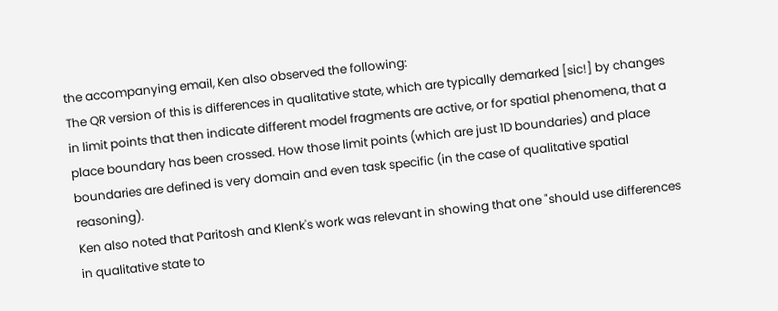the accompanying email, Ken also observed the following:
The QR version of this is differences in qualitative state, which are typically demarked [sic!] by changes in limit points that then indicate different model fragments are active, or for spatial phenomena, that a place boundary has been crossed. How those limit points (which are just 1D boundaries) and place boundaries are defined is very domain and even task specific (in the case of qualitative spatial reasoning).
Ken also noted that Paritosh and Klenk's work was relevant in showing that one "should use differences in qualitative state to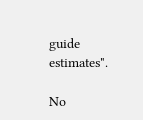guide estimates".

No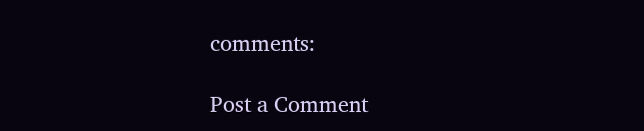comments:

Post a Comment